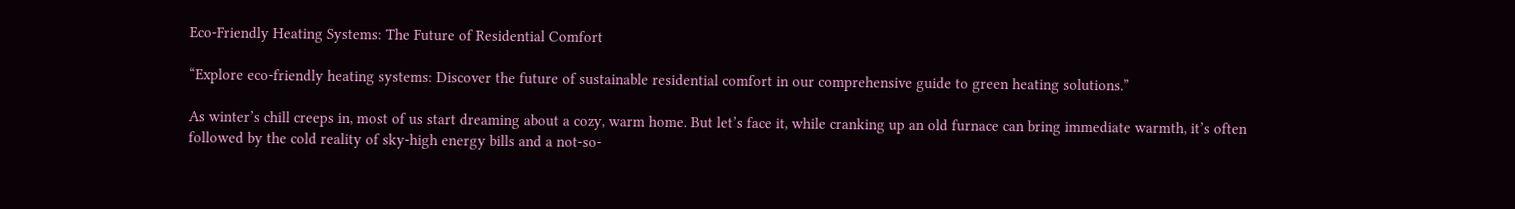Eco-Friendly Heating Systems: The Future of Residential Comfort

“Explore eco-friendly heating systems: Discover the future of sustainable residential comfort in our comprehensive guide to green heating solutions.”

As winter’s chill creeps in, most of us start dreaming about a cozy, warm home. But let’s face it, while cranking up an old furnace can bring immediate warmth, it’s often followed by the cold reality of sky-high energy bills and a not-so-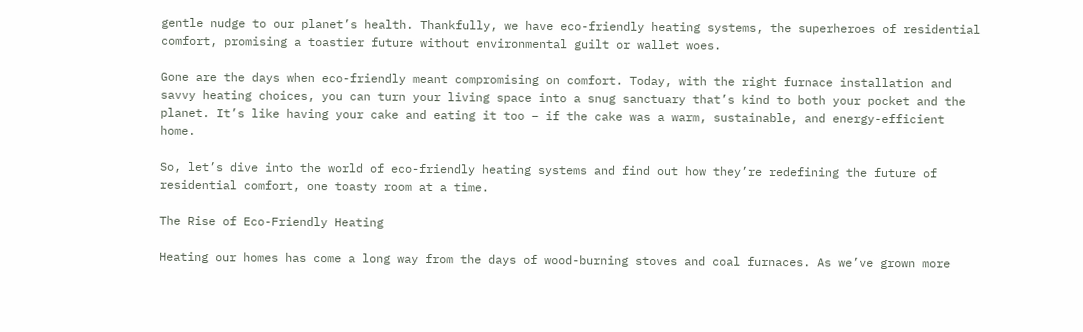gentle nudge to our planet’s health. Thankfully, we have eco-friendly heating systems, the superheroes of residential comfort, promising a toastier future without environmental guilt or wallet woes.

Gone are the days when eco-friendly meant compromising on comfort. Today, with the right furnace installation and savvy heating choices, you can turn your living space into a snug sanctuary that’s kind to both your pocket and the planet. It’s like having your cake and eating it too – if the cake was a warm, sustainable, and energy-efficient home.

So, let’s dive into the world of eco-friendly heating systems and find out how they’re redefining the future of residential comfort, one toasty room at a time.

The Rise of Eco-Friendly Heating

Heating our homes has come a long way from the days of wood-burning stoves and coal furnaces. As we’ve grown more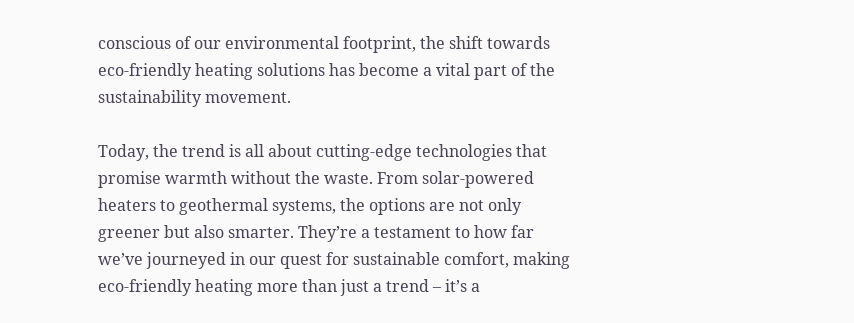conscious of our environmental footprint, the shift towards eco-friendly heating solutions has become a vital part of the sustainability movement.

Today, the trend is all about cutting-edge technologies that promise warmth without the waste. From solar-powered heaters to geothermal systems, the options are not only greener but also smarter. They’re a testament to how far we’ve journeyed in our quest for sustainable comfort, making eco-friendly heating more than just a trend – it’s a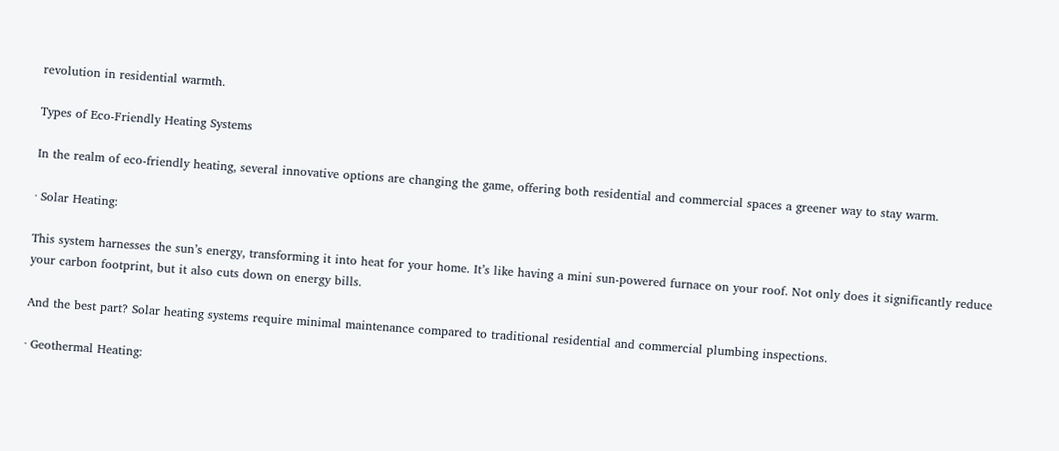revolution in residential warmth.

Types of Eco-Friendly Heating Systems

In the realm of eco-friendly heating, several innovative options are changing the game, offering both residential and commercial spaces a greener way to stay warm.

· Solar Heating:

This system harnesses the sun’s energy, transforming it into heat for your home. It’s like having a mini sun-powered furnace on your roof. Not only does it significantly reduce your carbon footprint, but it also cuts down on energy bills.

And the best part? Solar heating systems require minimal maintenance compared to traditional residential and commercial plumbing inspections.

· Geothermal Heating: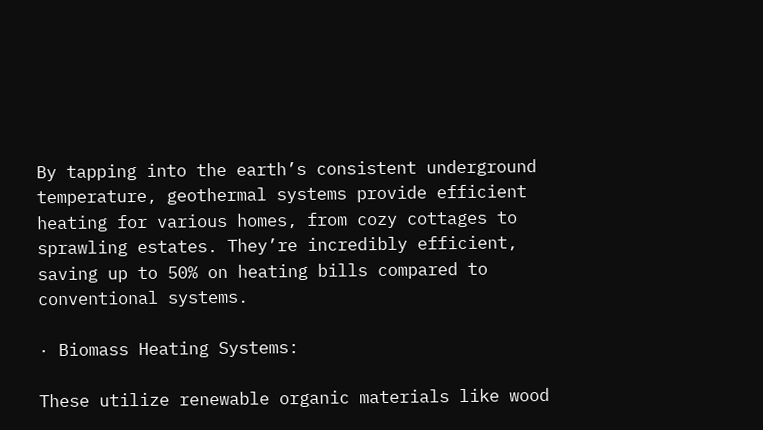By tapping into the earth’s consistent underground temperature, geothermal systems provide efficient heating for various homes, from cozy cottages to sprawling estates. They’re incredibly efficient, saving up to 50% on heating bills compared to conventional systems.

· Biomass Heating Systems:

These utilize renewable organic materials like wood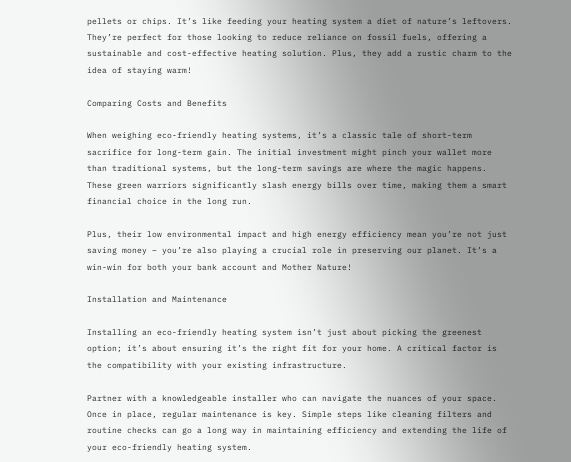pellets or chips. It’s like feeding your heating system a diet of nature’s leftovers. They’re perfect for those looking to reduce reliance on fossil fuels, offering a sustainable and cost-effective heating solution. Plus, they add a rustic charm to the idea of staying warm!

Comparing Costs and Benefits

When weighing eco-friendly heating systems, it’s a classic tale of short-term sacrifice for long-term gain. The initial investment might pinch your wallet more than traditional systems, but the long-term savings are where the magic happens. These green warriors significantly slash energy bills over time, making them a smart financial choice in the long run.

Plus, their low environmental impact and high energy efficiency mean you’re not just saving money – you’re also playing a crucial role in preserving our planet. It’s a win-win for both your bank account and Mother Nature!

Installation and Maintenance

Installing an eco-friendly heating system isn’t just about picking the greenest option; it’s about ensuring it’s the right fit for your home. A critical factor is the compatibility with your existing infrastructure.

Partner with a knowledgeable installer who can navigate the nuances of your space. Once in place, regular maintenance is key. Simple steps like cleaning filters and routine checks can go a long way in maintaining efficiency and extending the life of your eco-friendly heating system.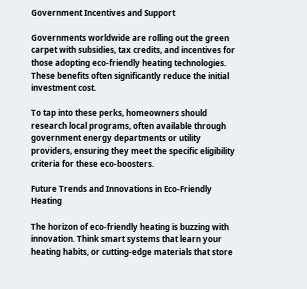Government Incentives and Support

Governments worldwide are rolling out the green carpet with subsidies, tax credits, and incentives for those adopting eco-friendly heating technologies. These benefits often significantly reduce the initial investment cost.

To tap into these perks, homeowners should research local programs, often available through government energy departments or utility providers, ensuring they meet the specific eligibility criteria for these eco-boosters.

Future Trends and Innovations in Eco-Friendly Heating

The horizon of eco-friendly heating is buzzing with innovation. Think smart systems that learn your heating habits, or cutting-edge materials that store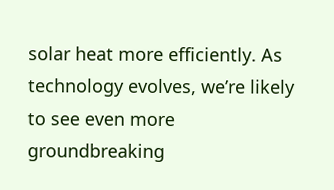solar heat more efficiently. As technology evolves, we’re likely to see even more groundbreaking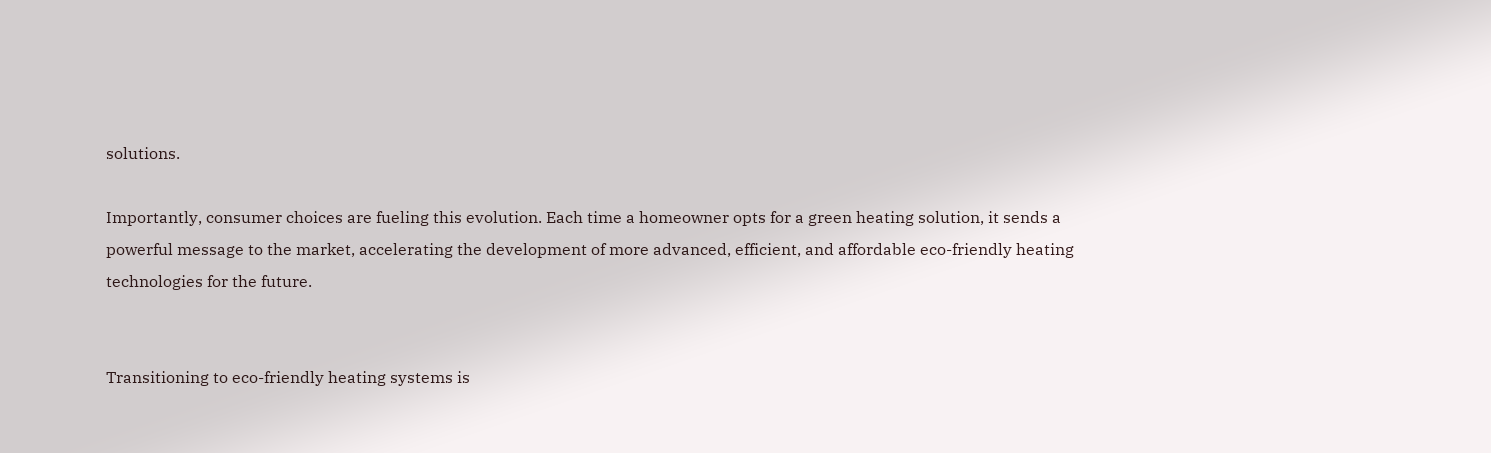solutions.

Importantly, consumer choices are fueling this evolution. Each time a homeowner opts for a green heating solution, it sends a powerful message to the market, accelerating the development of more advanced, efficient, and affordable eco-friendly heating technologies for the future.


Transitioning to eco-friendly heating systems is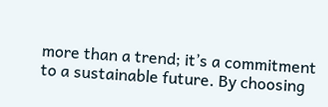more than a trend; it’s a commitment to a sustainable future. By choosing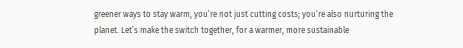greener ways to stay warm, you’re not just cutting costs; you’re also nurturing the planet. Let’s make the switch together, for a warmer, more sustainable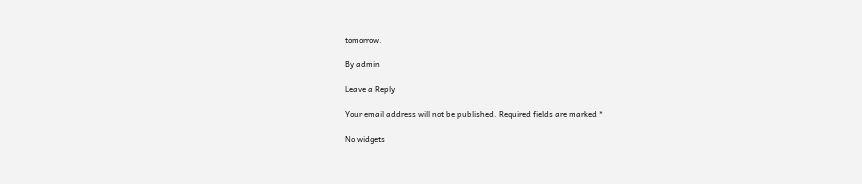tomorrow.

By admin

Leave a Reply

Your email address will not be published. Required fields are marked *

No widgets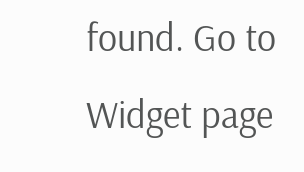found. Go to Widget page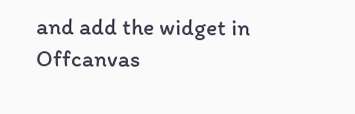and add the widget in Offcanvas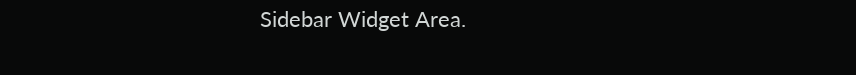Sidebar Widget Area.